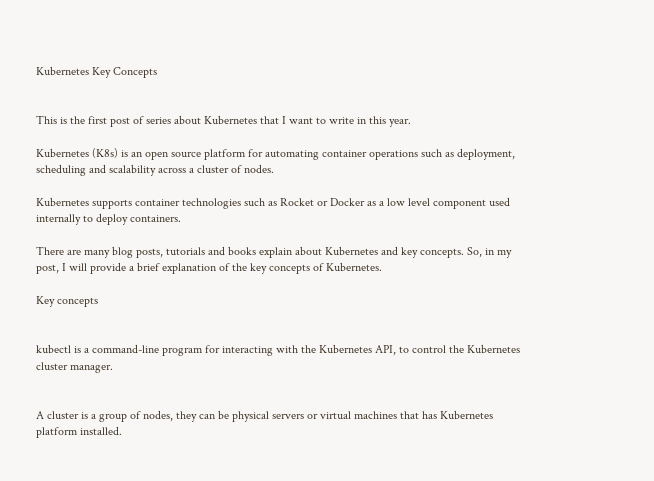Kubernetes Key Concepts


This is the first post of series about Kubernetes that I want to write in this year.

Kubernetes (K8s) is an open source platform for automating container operations such as deployment, scheduling and scalability across a cluster of nodes.

Kubernetes supports container technologies such as Rocket or Docker as a low level component used internally to deploy containers.

There are many blog posts, tutorials and books explain about Kubernetes and key concepts. So, in my post, I will provide a brief explanation of the key concepts of Kubernetes.

Key concepts


kubectl is a command-line program for interacting with the Kubernetes API, to control the Kubernetes cluster manager.


A cluster is a group of nodes, they can be physical servers or virtual machines that has Kubernetes platform installed.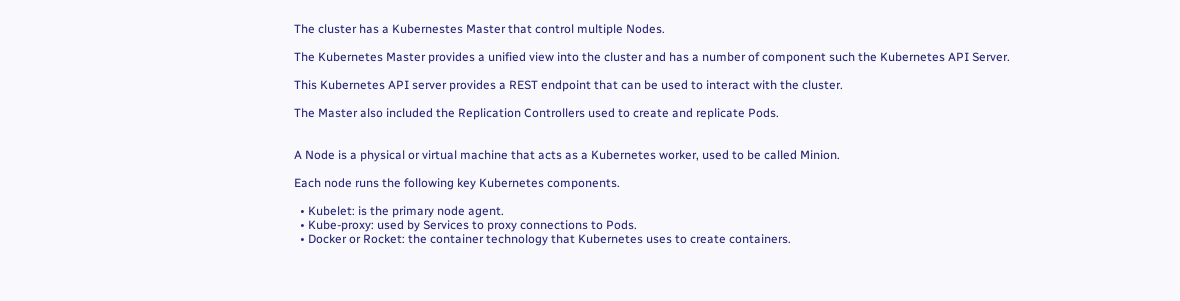The cluster has a Kubernestes Master that control multiple Nodes.

The Kubernetes Master provides a unified view into the cluster and has a number of component such the Kubernetes API Server.

This Kubernetes API server provides a REST endpoint that can be used to interact with the cluster.

The Master also included the Replication Controllers used to create and replicate Pods.


A Node is a physical or virtual machine that acts as a Kubernetes worker, used to be called Minion.

Each node runs the following key Kubernetes components.

  • Kubelet: is the primary node agent.
  • Kube-proxy: used by Services to proxy connections to Pods.
  • Docker or Rocket: the container technology that Kubernetes uses to create containers.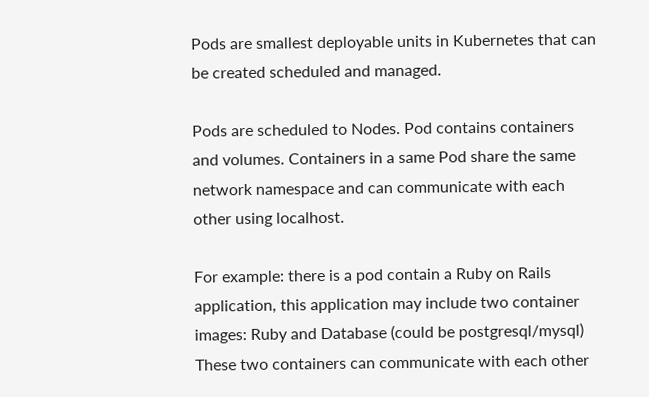Pods are smallest deployable units in Kubernetes that can be created scheduled and managed.

Pods are scheduled to Nodes. Pod contains containers and volumes. Containers in a same Pod share the same network namespace and can communicate with each other using localhost.

For example: there is a pod contain a Ruby on Rails application, this application may include two container images: Ruby and Database (could be postgresql/mysql)
These two containers can communicate with each other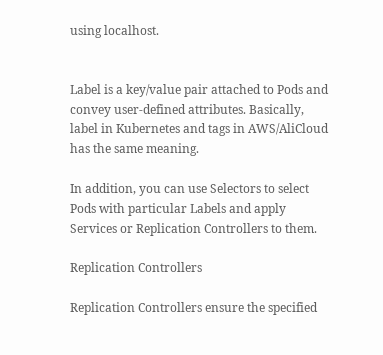using localhost.


Label is a key/value pair attached to Pods and convey user-defined attributes. Basically, label in Kubernetes and tags in AWS/AliCloud has the same meaning.

In addition, you can use Selectors to select Pods with particular Labels and apply Services or Replication Controllers to them.

Replication Controllers

Replication Controllers ensure the specified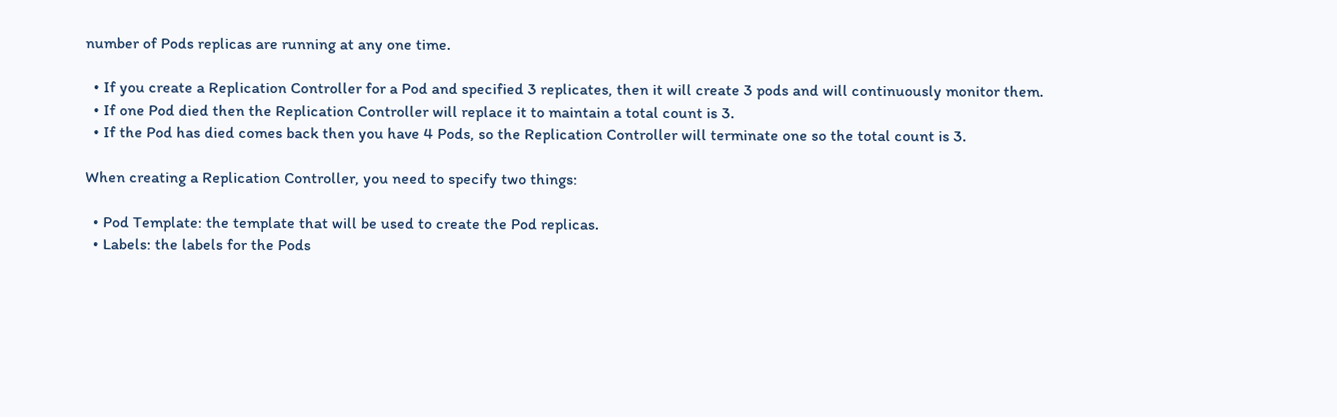number of Pods replicas are running at any one time.

  • If you create a Replication Controller for a Pod and specified 3 replicates, then it will create 3 pods and will continuously monitor them.
  • If one Pod died then the Replication Controller will replace it to maintain a total count is 3.
  • If the Pod has died comes back then you have 4 Pods, so the Replication Controller will terminate one so the total count is 3.

When creating a Replication Controller, you need to specify two things:

  • Pod Template: the template that will be used to create the Pod replicas.
  • Labels: the labels for the Pods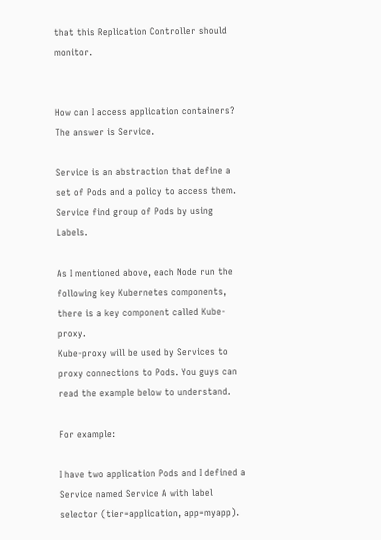that this Replication Controller should monitor.


How can I access application containers? The answer is Service.

Service is an abstraction that define a set of Pods and a policy to access them. Service find group of Pods by using Labels.

As I mentioned above, each Node run the following key Kubernetes components, there is a key component called Kube-proxy.
Kube-proxy will be used by Services to proxy connections to Pods. You guys can read the example below to understand.

For example:

I have two application Pods and I defined a Service named Service A with label selector (tier=application, app=myapp).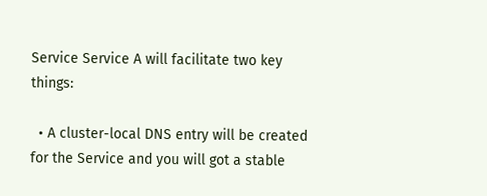Service Service A will facilitate two key things:

  • A cluster-local DNS entry will be created for the Service and you will got a stable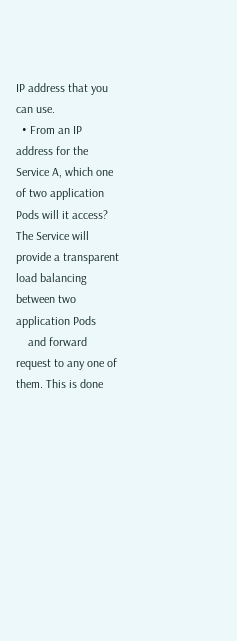IP address that you can use.
  • From an IP address for the Service A, which one of two application Pods will it access? The Service will provide a transparent load balancing between two application Pods
    and forward request to any one of them. This is done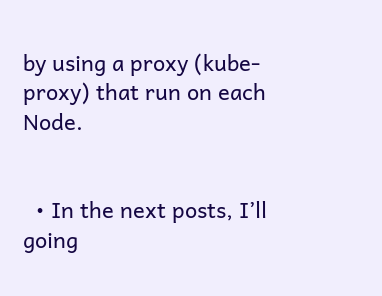by using a proxy (kube-proxy) that run on each Node.


  • In the next posts, I’ll going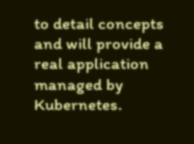to detail concepts and will provide a real application managed by Kubernetes.